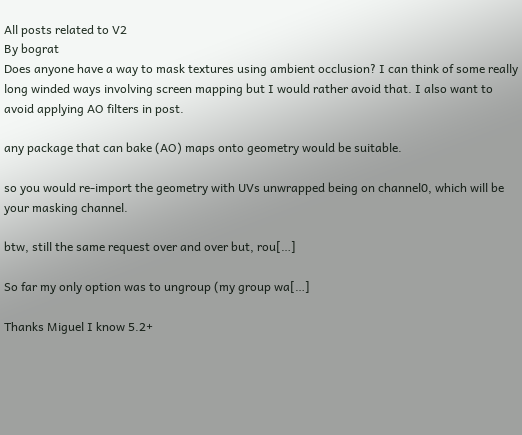All posts related to V2
By bograt
Does anyone have a way to mask textures using ambient occlusion? I can think of some really long winded ways involving screen mapping but I would rather avoid that. I also want to avoid applying AO filters in post.

any package that can bake (AO) maps onto geometry would be suitable.

so you would re-import the geometry with UVs unwrapped being on channel0, which will be your masking channel.

btw, still the same request over and over but, rou[…]

So far my only option was to ungroup (my group wa[…]

Thanks Miguel I know 5.2+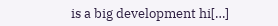is a big development hi[…]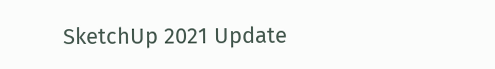SketchUp 2021 Update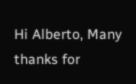Hi Alberto, Many thanks for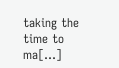taking the time to ma[…]